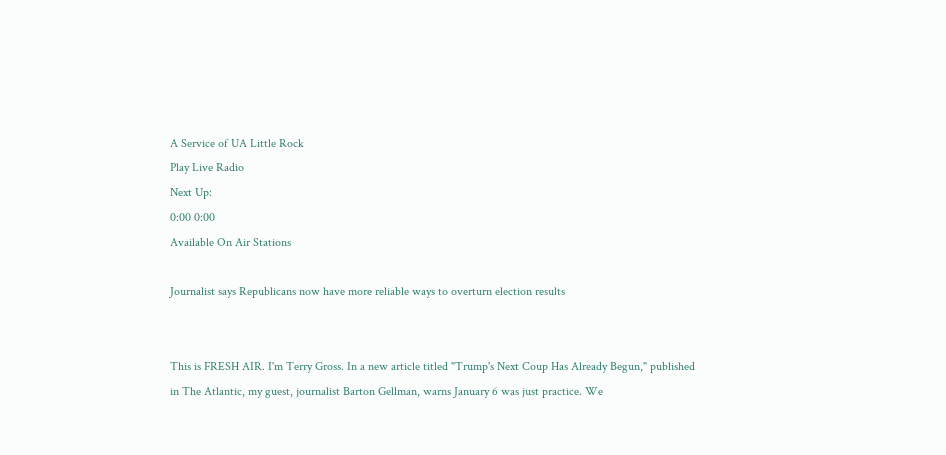A Service of UA Little Rock
Play Live Radio
Next Up:
0:00 0:00
Available On Air Stations

Journalist says Republicans now have more reliable ways to overturn election results


This is FRESH AIR. I'm Terry Gross. In a new article titled "Trump's Next Coup Has Already Begun," published in The Atlantic, my guest, journalist Barton Gellman, warns January 6 was just practice. We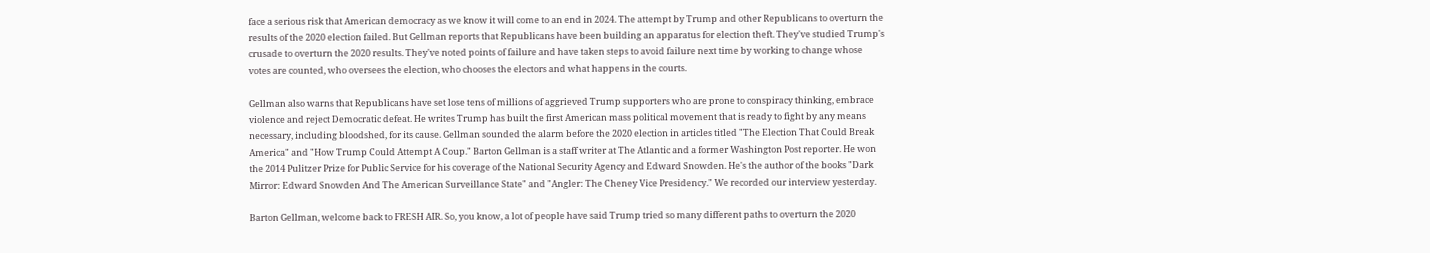face a serious risk that American democracy as we know it will come to an end in 2024. The attempt by Trump and other Republicans to overturn the results of the 2020 election failed. But Gellman reports that Republicans have been building an apparatus for election theft. They've studied Trump's crusade to overturn the 2020 results. They've noted points of failure and have taken steps to avoid failure next time by working to change whose votes are counted, who oversees the election, who chooses the electors and what happens in the courts.

Gellman also warns that Republicans have set lose tens of millions of aggrieved Trump supporters who are prone to conspiracy thinking, embrace violence and reject Democratic defeat. He writes Trump has built the first American mass political movement that is ready to fight by any means necessary, including bloodshed, for its cause. Gellman sounded the alarm before the 2020 election in articles titled "The Election That Could Break America" and "How Trump Could Attempt A Coup." Barton Gellman is a staff writer at The Atlantic and a former Washington Post reporter. He won the 2014 Pulitzer Prize for Public Service for his coverage of the National Security Agency and Edward Snowden. He's the author of the books "Dark Mirror: Edward Snowden And The American Surveillance State" and "Angler: The Cheney Vice Presidency." We recorded our interview yesterday.

Barton Gellman, welcome back to FRESH AIR. So, you know, a lot of people have said Trump tried so many different paths to overturn the 2020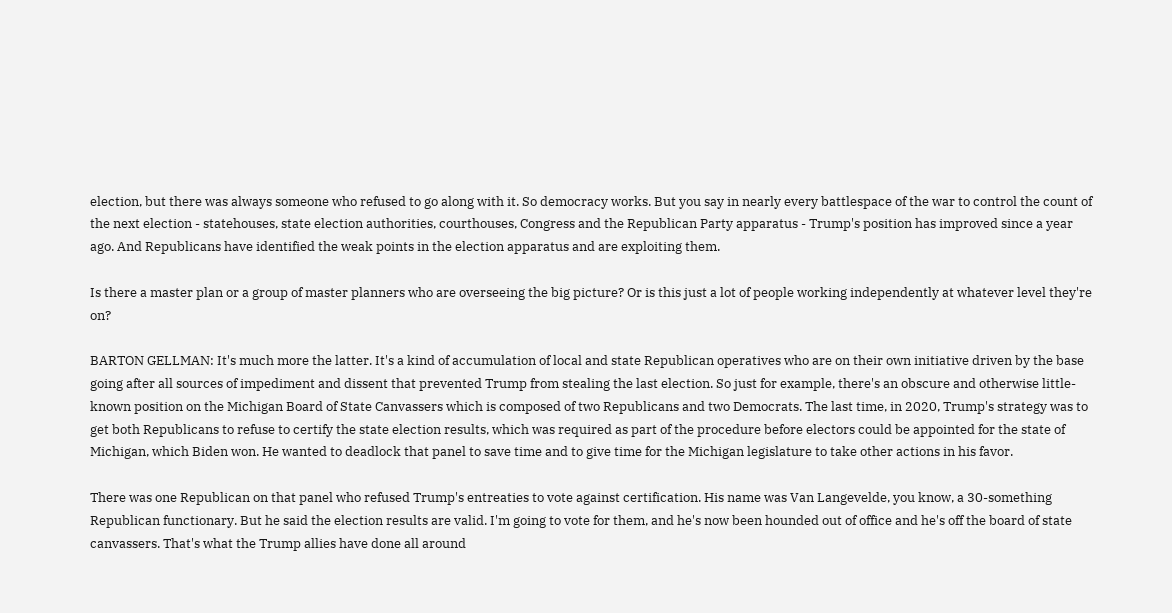election, but there was always someone who refused to go along with it. So democracy works. But you say in nearly every battlespace of the war to control the count of the next election - statehouses, state election authorities, courthouses, Congress and the Republican Party apparatus - Trump's position has improved since a year ago. And Republicans have identified the weak points in the election apparatus and are exploiting them.

Is there a master plan or a group of master planners who are overseeing the big picture? Or is this just a lot of people working independently at whatever level they're on?

BARTON GELLMAN: It's much more the latter. It's a kind of accumulation of local and state Republican operatives who are on their own initiative driven by the base going after all sources of impediment and dissent that prevented Trump from stealing the last election. So just for example, there's an obscure and otherwise little-known position on the Michigan Board of State Canvassers which is composed of two Republicans and two Democrats. The last time, in 2020, Trump's strategy was to get both Republicans to refuse to certify the state election results, which was required as part of the procedure before electors could be appointed for the state of Michigan, which Biden won. He wanted to deadlock that panel to save time and to give time for the Michigan legislature to take other actions in his favor.

There was one Republican on that panel who refused Trump's entreaties to vote against certification. His name was Van Langevelde, you know, a 30-something Republican functionary. But he said the election results are valid. I'm going to vote for them, and he's now been hounded out of office and he's off the board of state canvassers. That's what the Trump allies have done all around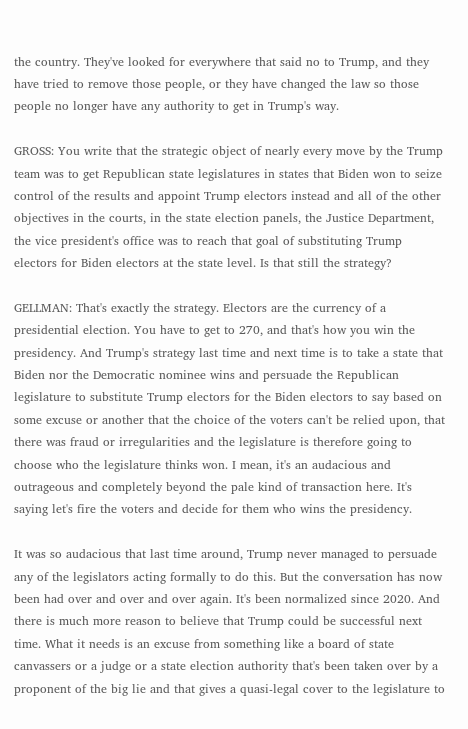the country. They've looked for everywhere that said no to Trump, and they have tried to remove those people, or they have changed the law so those people no longer have any authority to get in Trump's way.

GROSS: You write that the strategic object of nearly every move by the Trump team was to get Republican state legislatures in states that Biden won to seize control of the results and appoint Trump electors instead and all of the other objectives in the courts, in the state election panels, the Justice Department, the vice president's office was to reach that goal of substituting Trump electors for Biden electors at the state level. Is that still the strategy?

GELLMAN: That's exactly the strategy. Electors are the currency of a presidential election. You have to get to 270, and that's how you win the presidency. And Trump's strategy last time and next time is to take a state that Biden nor the Democratic nominee wins and persuade the Republican legislature to substitute Trump electors for the Biden electors to say based on some excuse or another that the choice of the voters can't be relied upon, that there was fraud or irregularities and the legislature is therefore going to choose who the legislature thinks won. I mean, it's an audacious and outrageous and completely beyond the pale kind of transaction here. It's saying let's fire the voters and decide for them who wins the presidency.

It was so audacious that last time around, Trump never managed to persuade any of the legislators acting formally to do this. But the conversation has now been had over and over and over again. It's been normalized since 2020. And there is much more reason to believe that Trump could be successful next time. What it needs is an excuse from something like a board of state canvassers or a judge or a state election authority that's been taken over by a proponent of the big lie and that gives a quasi-legal cover to the legislature to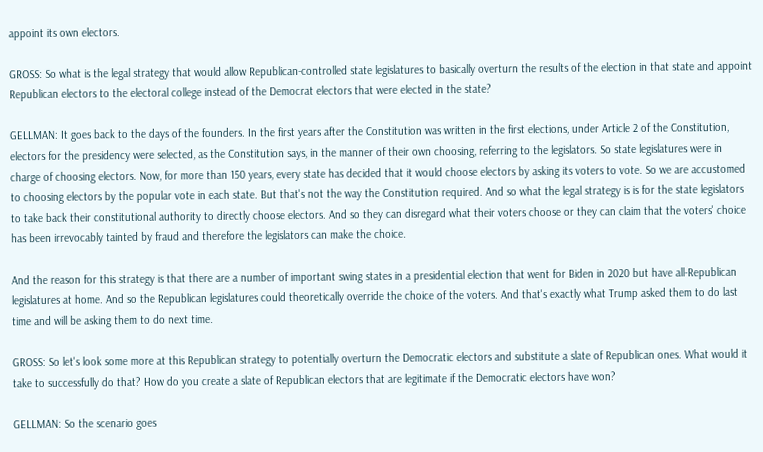appoint its own electors.

GROSS: So what is the legal strategy that would allow Republican-controlled state legislatures to basically overturn the results of the election in that state and appoint Republican electors to the electoral college instead of the Democrat electors that were elected in the state?

GELLMAN: It goes back to the days of the founders. In the first years after the Constitution was written in the first elections, under Article 2 of the Constitution, electors for the presidency were selected, as the Constitution says, in the manner of their own choosing, referring to the legislators. So state legislatures were in charge of choosing electors. Now, for more than 150 years, every state has decided that it would choose electors by asking its voters to vote. So we are accustomed to choosing electors by the popular vote in each state. But that's not the way the Constitution required. And so what the legal strategy is is for the state legislators to take back their constitutional authority to directly choose electors. And so they can disregard what their voters choose or they can claim that the voters' choice has been irrevocably tainted by fraud and therefore the legislators can make the choice.

And the reason for this strategy is that there are a number of important swing states in a presidential election that went for Biden in 2020 but have all-Republican legislatures at home. And so the Republican legislatures could theoretically override the choice of the voters. And that's exactly what Trump asked them to do last time and will be asking them to do next time.

GROSS: So let's look some more at this Republican strategy to potentially overturn the Democratic electors and substitute a slate of Republican ones. What would it take to successfully do that? How do you create a slate of Republican electors that are legitimate if the Democratic electors have won?

GELLMAN: So the scenario goes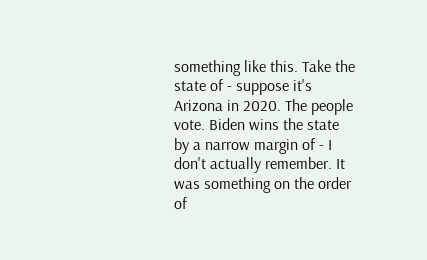something like this. Take the state of - suppose it's Arizona in 2020. The people vote. Biden wins the state by a narrow margin of - I don't actually remember. It was something on the order of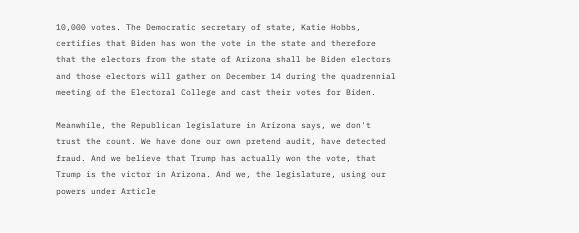10,000 votes. The Democratic secretary of state, Katie Hobbs, certifies that Biden has won the vote in the state and therefore that the electors from the state of Arizona shall be Biden electors and those electors will gather on December 14 during the quadrennial meeting of the Electoral College and cast their votes for Biden.

Meanwhile, the Republican legislature in Arizona says, we don't trust the count. We have done our own pretend audit, have detected fraud. And we believe that Trump has actually won the vote, that Trump is the victor in Arizona. And we, the legislature, using our powers under Article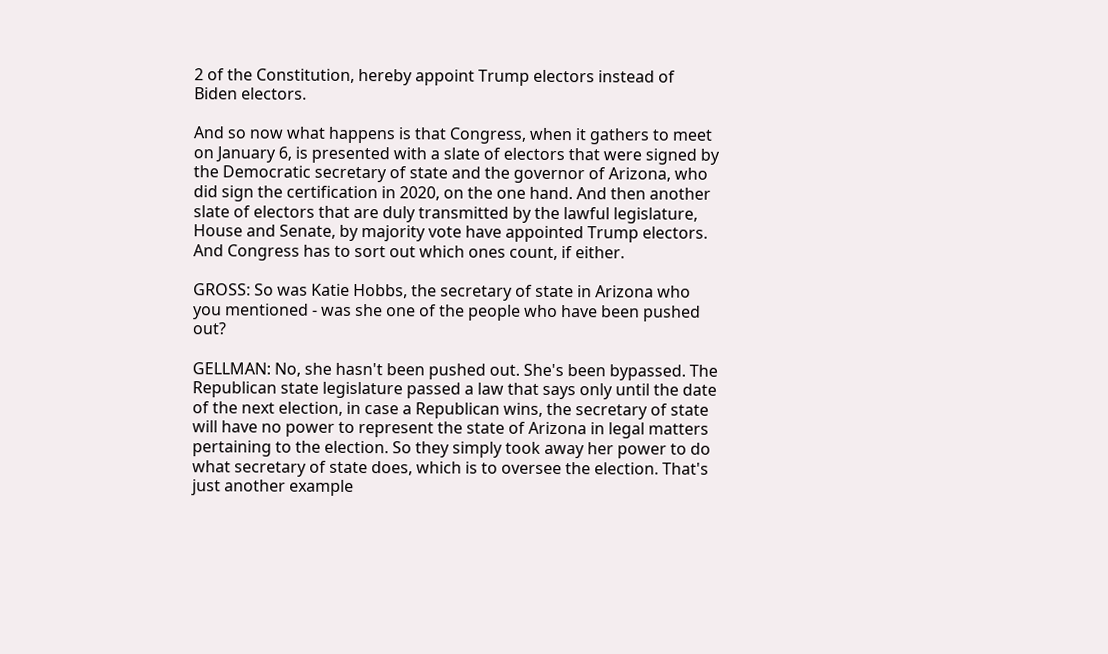2 of the Constitution, hereby appoint Trump electors instead of Biden electors.

And so now what happens is that Congress, when it gathers to meet on January 6, is presented with a slate of electors that were signed by the Democratic secretary of state and the governor of Arizona, who did sign the certification in 2020, on the one hand. And then another slate of electors that are duly transmitted by the lawful legislature, House and Senate, by majority vote have appointed Trump electors. And Congress has to sort out which ones count, if either.

GROSS: So was Katie Hobbs, the secretary of state in Arizona who you mentioned - was she one of the people who have been pushed out?

GELLMAN: No, she hasn't been pushed out. She's been bypassed. The Republican state legislature passed a law that says only until the date of the next election, in case a Republican wins, the secretary of state will have no power to represent the state of Arizona in legal matters pertaining to the election. So they simply took away her power to do what secretary of state does, which is to oversee the election. That's just another example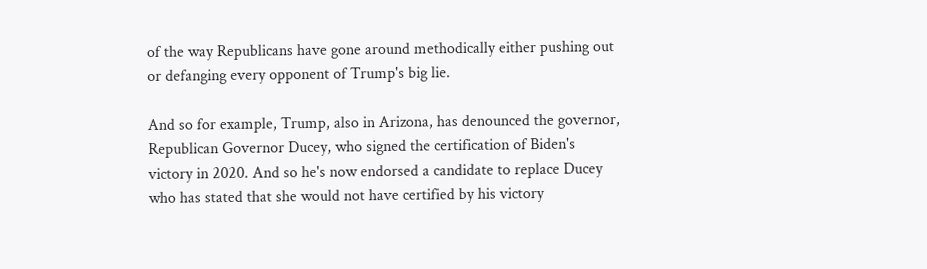of the way Republicans have gone around methodically either pushing out or defanging every opponent of Trump's big lie.

And so for example, Trump, also in Arizona, has denounced the governor, Republican Governor Ducey, who signed the certification of Biden's victory in 2020. And so he's now endorsed a candidate to replace Ducey who has stated that she would not have certified by his victory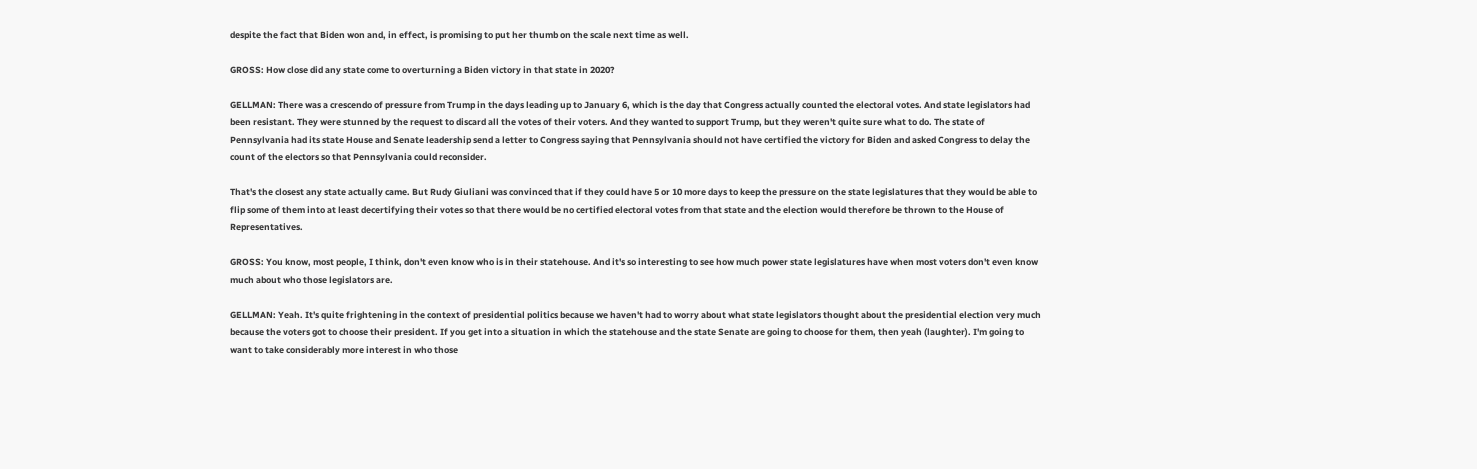despite the fact that Biden won and, in effect, is promising to put her thumb on the scale next time as well.

GROSS: How close did any state come to overturning a Biden victory in that state in 2020?

GELLMAN: There was a crescendo of pressure from Trump in the days leading up to January 6, which is the day that Congress actually counted the electoral votes. And state legislators had been resistant. They were stunned by the request to discard all the votes of their voters. And they wanted to support Trump, but they weren't quite sure what to do. The state of Pennsylvania had its state House and Senate leadership send a letter to Congress saying that Pennsylvania should not have certified the victory for Biden and asked Congress to delay the count of the electors so that Pennsylvania could reconsider.

That's the closest any state actually came. But Rudy Giuliani was convinced that if they could have 5 or 10 more days to keep the pressure on the state legislatures that they would be able to flip some of them into at least decertifying their votes so that there would be no certified electoral votes from that state and the election would therefore be thrown to the House of Representatives.

GROSS: You know, most people, I think, don't even know who is in their statehouse. And it's so interesting to see how much power state legislatures have when most voters don't even know much about who those legislators are.

GELLMAN: Yeah. It's quite frightening in the context of presidential politics because we haven't had to worry about what state legislators thought about the presidential election very much because the voters got to choose their president. If you get into a situation in which the statehouse and the state Senate are going to choose for them, then yeah (laughter). I'm going to want to take considerably more interest in who those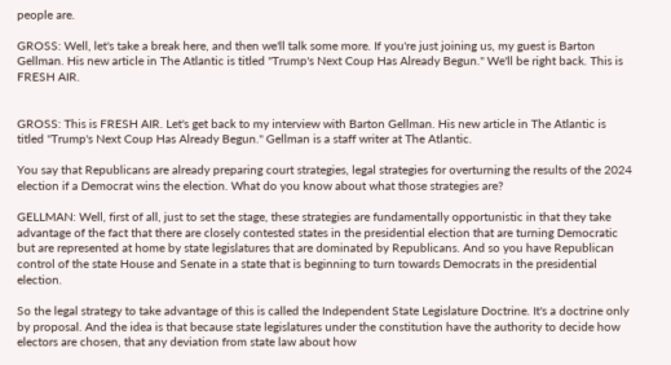people are.

GROSS: Well, let's take a break here, and then we'll talk some more. If you're just joining us, my guest is Barton Gellman. His new article in The Atlantic is titled "Trump's Next Coup Has Already Begun." We'll be right back. This is FRESH AIR.


GROSS: This is FRESH AIR. Let's get back to my interview with Barton Gellman. His new article in The Atlantic is titled "Trump's Next Coup Has Already Begun." Gellman is a staff writer at The Atlantic.

You say that Republicans are already preparing court strategies, legal strategies for overturning the results of the 2024 election if a Democrat wins the election. What do you know about what those strategies are?

GELLMAN: Well, first of all, just to set the stage, these strategies are fundamentally opportunistic in that they take advantage of the fact that there are closely contested states in the presidential election that are turning Democratic but are represented at home by state legislatures that are dominated by Republicans. And so you have Republican control of the state House and Senate in a state that is beginning to turn towards Democrats in the presidential election.

So the legal strategy to take advantage of this is called the Independent State Legislature Doctrine. It's a doctrine only by proposal. And the idea is that because state legislatures under the constitution have the authority to decide how electors are chosen, that any deviation from state law about how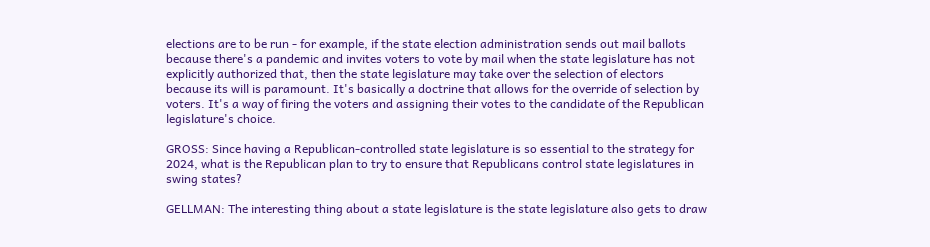elections are to be run - for example, if the state election administration sends out mail ballots because there's a pandemic and invites voters to vote by mail when the state legislature has not explicitly authorized that, then the state legislature may take over the selection of electors because its will is paramount. It's basically a doctrine that allows for the override of selection by voters. It's a way of firing the voters and assigning their votes to the candidate of the Republican legislature's choice.

GROSS: Since having a Republican-controlled state legislature is so essential to the strategy for 2024, what is the Republican plan to try to ensure that Republicans control state legislatures in swing states?

GELLMAN: The interesting thing about a state legislature is the state legislature also gets to draw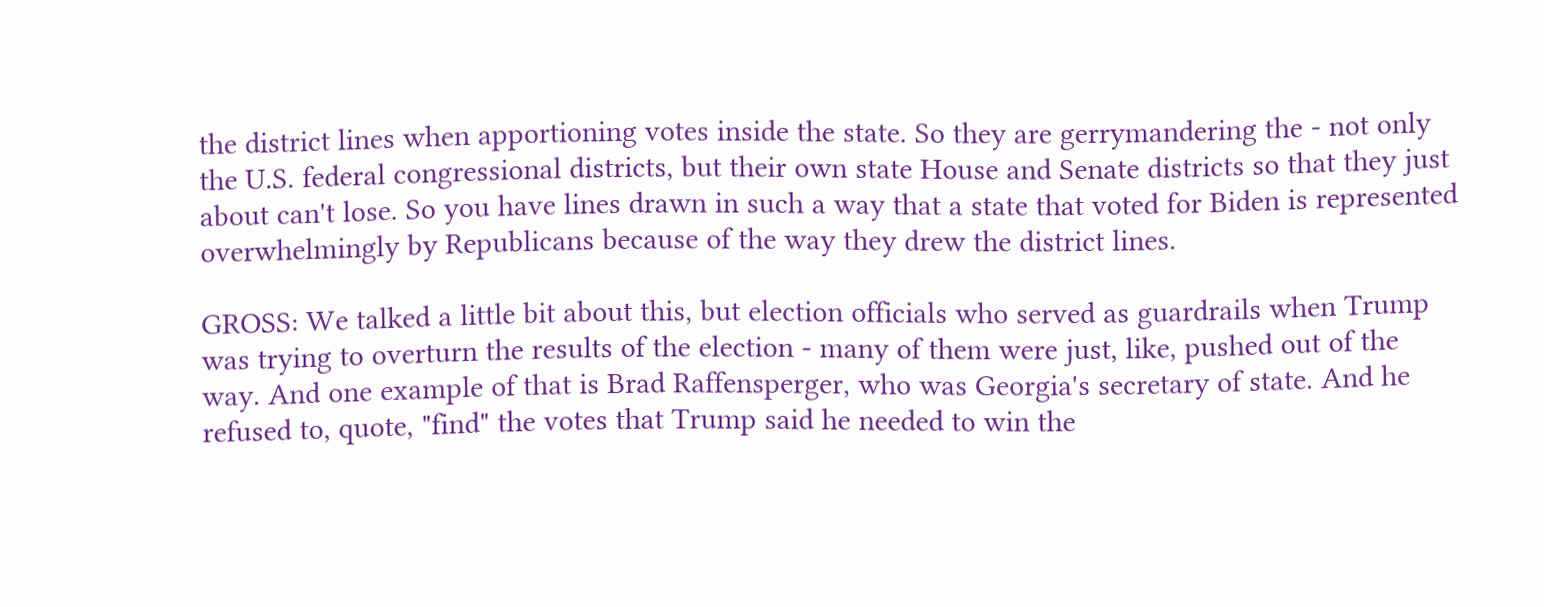the district lines when apportioning votes inside the state. So they are gerrymandering the - not only the U.S. federal congressional districts, but their own state House and Senate districts so that they just about can't lose. So you have lines drawn in such a way that a state that voted for Biden is represented overwhelmingly by Republicans because of the way they drew the district lines.

GROSS: We talked a little bit about this, but election officials who served as guardrails when Trump was trying to overturn the results of the election - many of them were just, like, pushed out of the way. And one example of that is Brad Raffensperger, who was Georgia's secretary of state. And he refused to, quote, "find" the votes that Trump said he needed to win the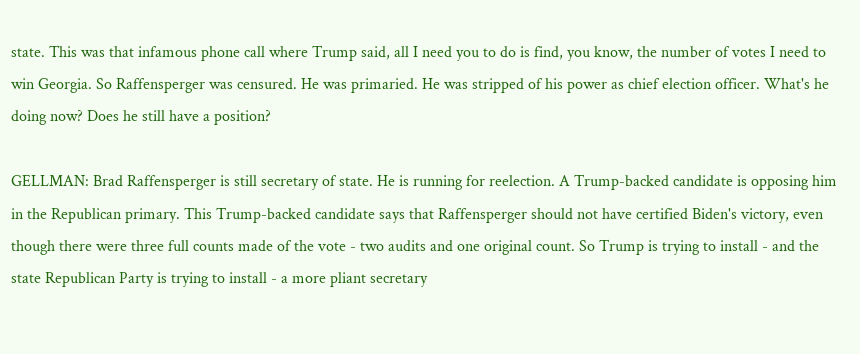state. This was that infamous phone call where Trump said, all I need you to do is find, you know, the number of votes I need to win Georgia. So Raffensperger was censured. He was primaried. He was stripped of his power as chief election officer. What's he doing now? Does he still have a position?

GELLMAN: Brad Raffensperger is still secretary of state. He is running for reelection. A Trump-backed candidate is opposing him in the Republican primary. This Trump-backed candidate says that Raffensperger should not have certified Biden's victory, even though there were three full counts made of the vote - two audits and one original count. So Trump is trying to install - and the state Republican Party is trying to install - a more pliant secretary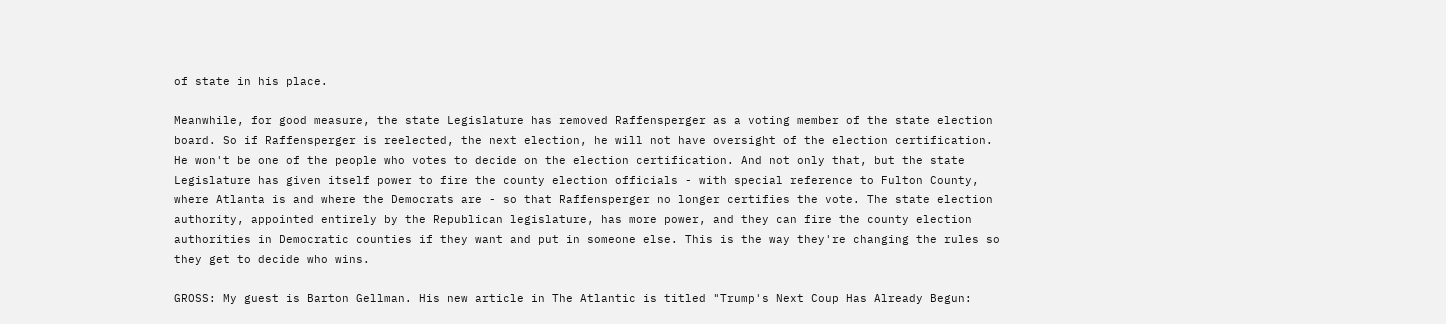of state in his place.

Meanwhile, for good measure, the state Legislature has removed Raffensperger as a voting member of the state election board. So if Raffensperger is reelected, the next election, he will not have oversight of the election certification. He won't be one of the people who votes to decide on the election certification. And not only that, but the state Legislature has given itself power to fire the county election officials - with special reference to Fulton County, where Atlanta is and where the Democrats are - so that Raffensperger no longer certifies the vote. The state election authority, appointed entirely by the Republican legislature, has more power, and they can fire the county election authorities in Democratic counties if they want and put in someone else. This is the way they're changing the rules so they get to decide who wins.

GROSS: My guest is Barton Gellman. His new article in The Atlantic is titled "Trump's Next Coup Has Already Begun: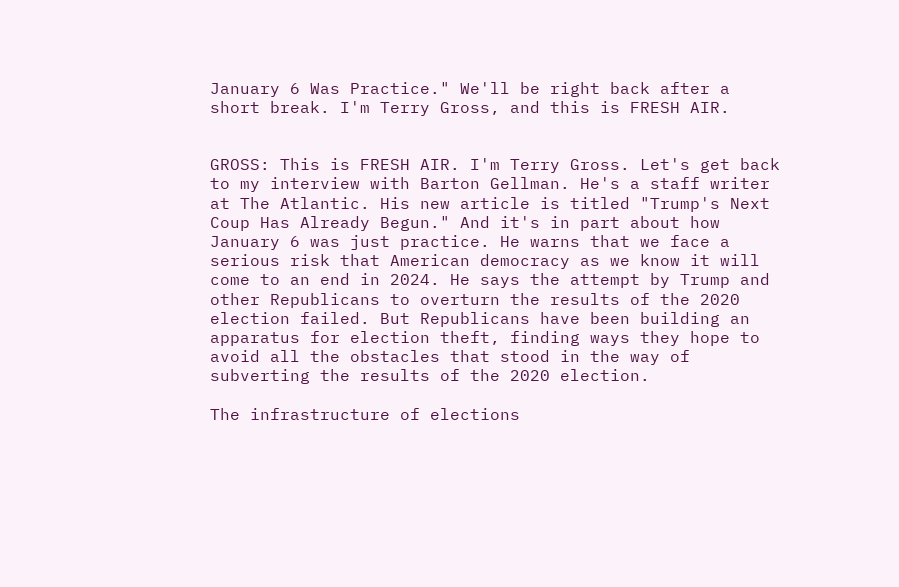January 6 Was Practice." We'll be right back after a short break. I'm Terry Gross, and this is FRESH AIR.


GROSS: This is FRESH AIR. I'm Terry Gross. Let's get back to my interview with Barton Gellman. He's a staff writer at The Atlantic. His new article is titled "Trump's Next Coup Has Already Begun." And it's in part about how January 6 was just practice. He warns that we face a serious risk that American democracy as we know it will come to an end in 2024. He says the attempt by Trump and other Republicans to overturn the results of the 2020 election failed. But Republicans have been building an apparatus for election theft, finding ways they hope to avoid all the obstacles that stood in the way of subverting the results of the 2020 election.

The infrastructure of elections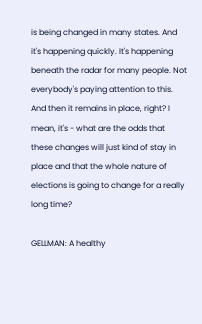is being changed in many states. And it's happening quickly. It's happening beneath the radar for many people. Not everybody's paying attention to this. And then it remains in place, right? I mean, it's - what are the odds that these changes will just kind of stay in place and that the whole nature of elections is going to change for a really long time?

GELLMAN: A healthy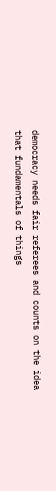democracy needs fair referees and counts on the idea that fundamentals of things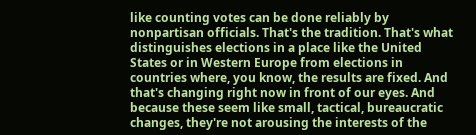like counting votes can be done reliably by nonpartisan officials. That's the tradition. That's what distinguishes elections in a place like the United States or in Western Europe from elections in countries where, you know, the results are fixed. And that's changing right now in front of our eyes. And because these seem like small, tactical, bureaucratic changes, they're not arousing the interests of the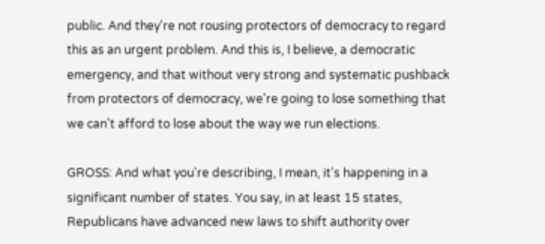public. And they're not rousing protectors of democracy to regard this as an urgent problem. And this is, I believe, a democratic emergency, and that without very strong and systematic pushback from protectors of democracy, we're going to lose something that we can't afford to lose about the way we run elections.

GROSS: And what you're describing, I mean, it's happening in a significant number of states. You say, in at least 15 states, Republicans have advanced new laws to shift authority over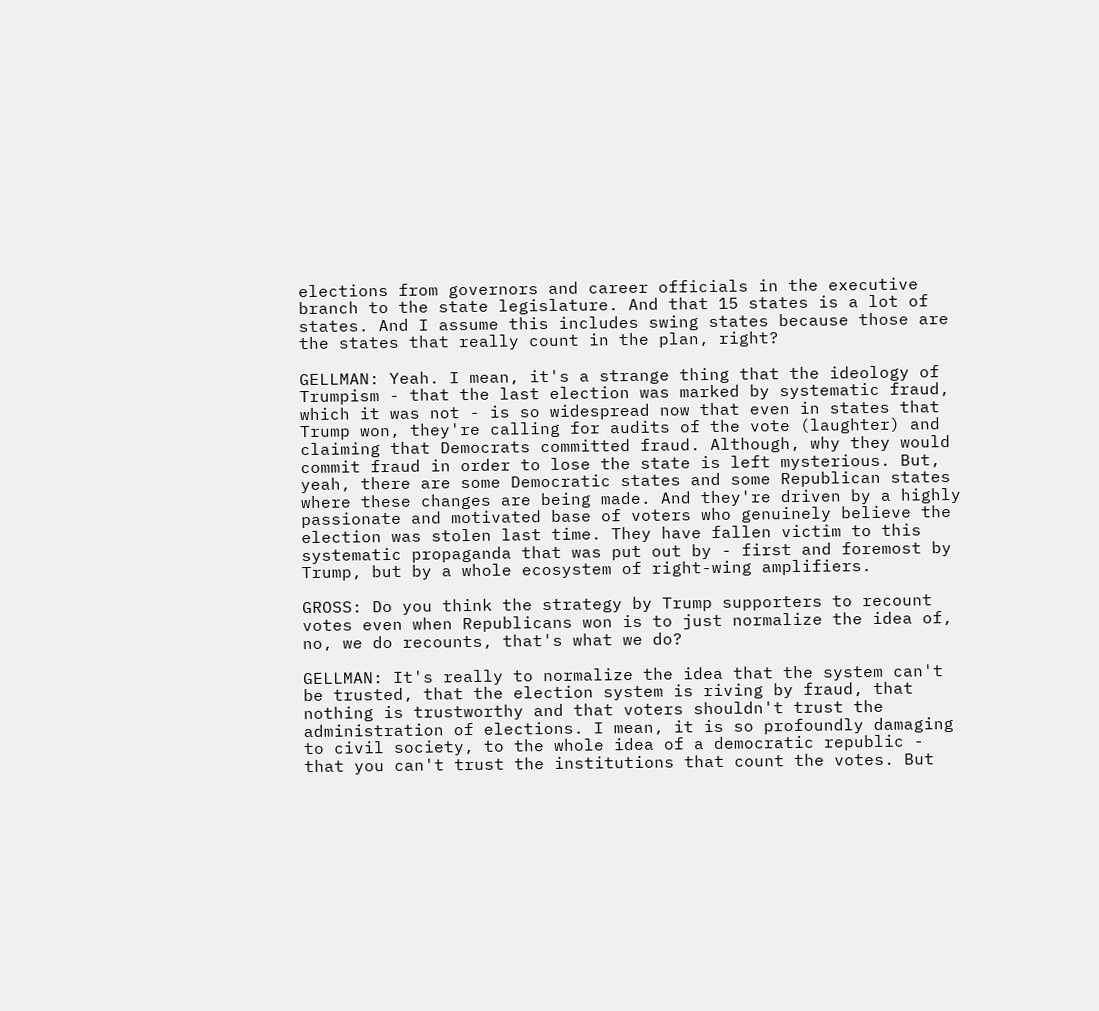elections from governors and career officials in the executive branch to the state legislature. And that 15 states is a lot of states. And I assume this includes swing states because those are the states that really count in the plan, right?

GELLMAN: Yeah. I mean, it's a strange thing that the ideology of Trumpism - that the last election was marked by systematic fraud, which it was not - is so widespread now that even in states that Trump won, they're calling for audits of the vote (laughter) and claiming that Democrats committed fraud. Although, why they would commit fraud in order to lose the state is left mysterious. But, yeah, there are some Democratic states and some Republican states where these changes are being made. And they're driven by a highly passionate and motivated base of voters who genuinely believe the election was stolen last time. They have fallen victim to this systematic propaganda that was put out by - first and foremost by Trump, but by a whole ecosystem of right-wing amplifiers.

GROSS: Do you think the strategy by Trump supporters to recount votes even when Republicans won is to just normalize the idea of, no, we do recounts, that's what we do?

GELLMAN: It's really to normalize the idea that the system can't be trusted, that the election system is riving by fraud, that nothing is trustworthy and that voters shouldn't trust the administration of elections. I mean, it is so profoundly damaging to civil society, to the whole idea of a democratic republic - that you can't trust the institutions that count the votes. But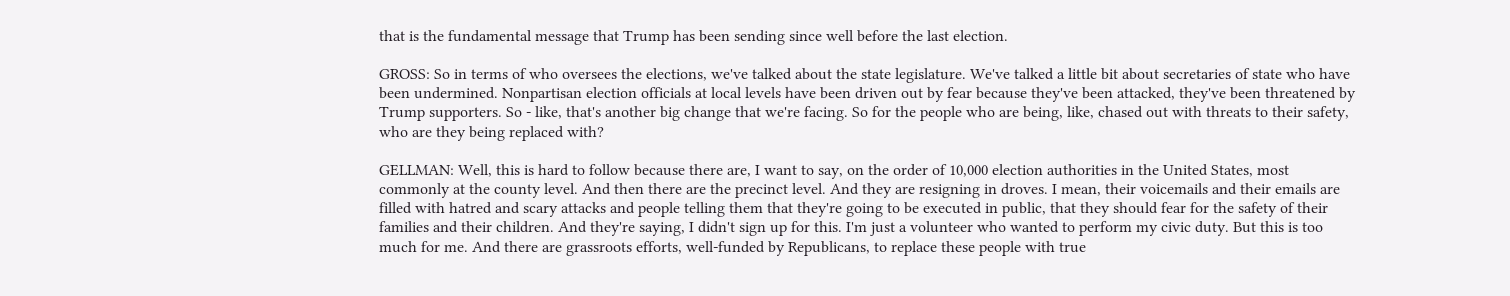that is the fundamental message that Trump has been sending since well before the last election.

GROSS: So in terms of who oversees the elections, we've talked about the state legislature. We've talked a little bit about secretaries of state who have been undermined. Nonpartisan election officials at local levels have been driven out by fear because they've been attacked, they've been threatened by Trump supporters. So - like, that's another big change that we're facing. So for the people who are being, like, chased out with threats to their safety, who are they being replaced with?

GELLMAN: Well, this is hard to follow because there are, I want to say, on the order of 10,000 election authorities in the United States, most commonly at the county level. And then there are the precinct level. And they are resigning in droves. I mean, their voicemails and their emails are filled with hatred and scary attacks and people telling them that they're going to be executed in public, that they should fear for the safety of their families and their children. And they're saying, I didn't sign up for this. I'm just a volunteer who wanted to perform my civic duty. But this is too much for me. And there are grassroots efforts, well-funded by Republicans, to replace these people with true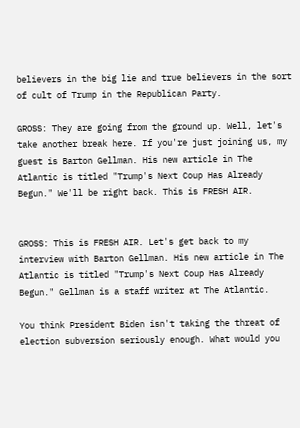believers in the big lie and true believers in the sort of cult of Trump in the Republican Party.

GROSS: They are going from the ground up. Well, let's take another break here. If you're just joining us, my guest is Barton Gellman. His new article in The Atlantic is titled "Trump's Next Coup Has Already Begun." We'll be right back. This is FRESH AIR.


GROSS: This is FRESH AIR. Let's get back to my interview with Barton Gellman. His new article in The Atlantic is titled "Trump's Next Coup Has Already Begun." Gellman is a staff writer at The Atlantic.

You think President Biden isn't taking the threat of election subversion seriously enough. What would you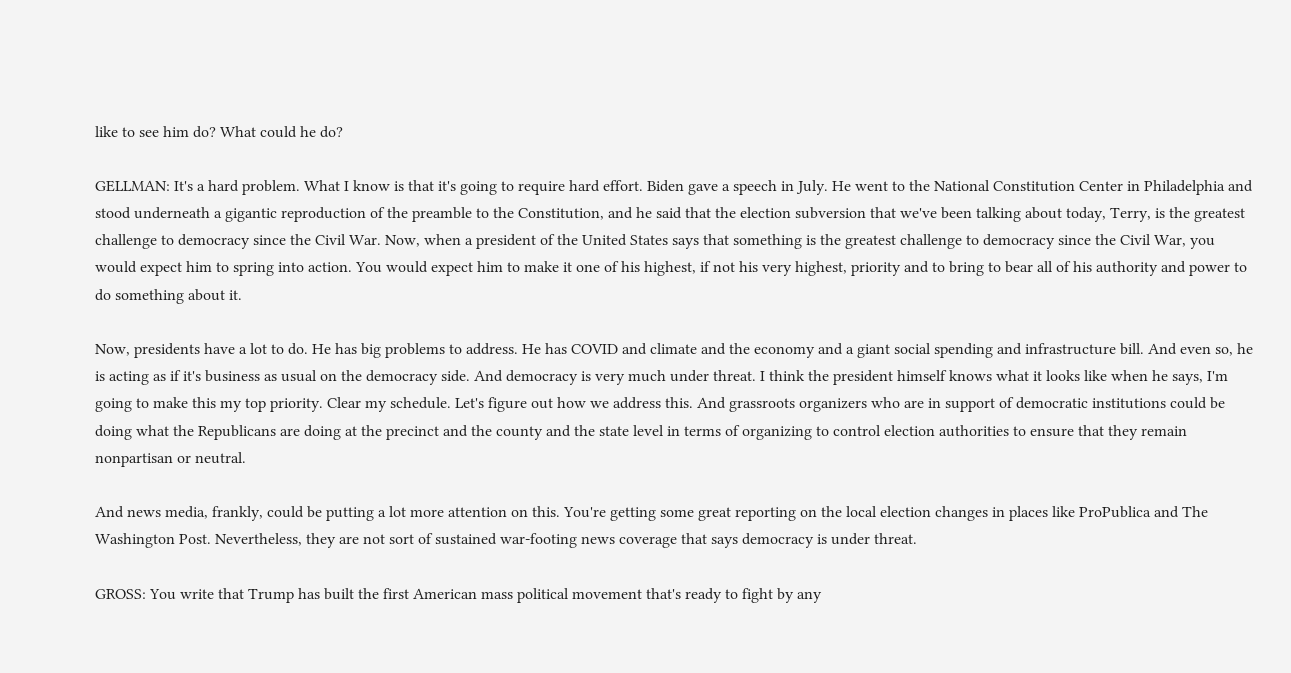like to see him do? What could he do?

GELLMAN: It's a hard problem. What I know is that it's going to require hard effort. Biden gave a speech in July. He went to the National Constitution Center in Philadelphia and stood underneath a gigantic reproduction of the preamble to the Constitution, and he said that the election subversion that we've been talking about today, Terry, is the greatest challenge to democracy since the Civil War. Now, when a president of the United States says that something is the greatest challenge to democracy since the Civil War, you would expect him to spring into action. You would expect him to make it one of his highest, if not his very highest, priority and to bring to bear all of his authority and power to do something about it.

Now, presidents have a lot to do. He has big problems to address. He has COVID and climate and the economy and a giant social spending and infrastructure bill. And even so, he is acting as if it's business as usual on the democracy side. And democracy is very much under threat. I think the president himself knows what it looks like when he says, I'm going to make this my top priority. Clear my schedule. Let's figure out how we address this. And grassroots organizers who are in support of democratic institutions could be doing what the Republicans are doing at the precinct and the county and the state level in terms of organizing to control election authorities to ensure that they remain nonpartisan or neutral.

And news media, frankly, could be putting a lot more attention on this. You're getting some great reporting on the local election changes in places like ProPublica and The Washington Post. Nevertheless, they are not sort of sustained war-footing news coverage that says democracy is under threat.

GROSS: You write that Trump has built the first American mass political movement that's ready to fight by any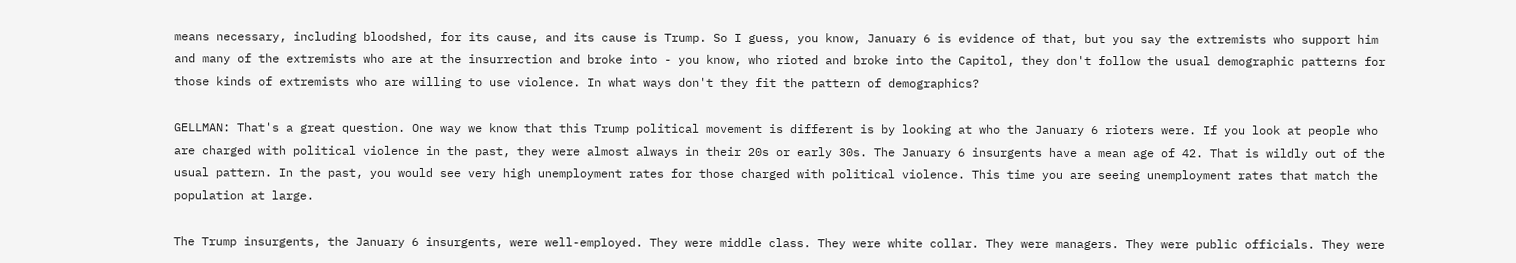means necessary, including bloodshed, for its cause, and its cause is Trump. So I guess, you know, January 6 is evidence of that, but you say the extremists who support him and many of the extremists who are at the insurrection and broke into - you know, who rioted and broke into the Capitol, they don't follow the usual demographic patterns for those kinds of extremists who are willing to use violence. In what ways don't they fit the pattern of demographics?

GELLMAN: That's a great question. One way we know that this Trump political movement is different is by looking at who the January 6 rioters were. If you look at people who are charged with political violence in the past, they were almost always in their 20s or early 30s. The January 6 insurgents have a mean age of 42. That is wildly out of the usual pattern. In the past, you would see very high unemployment rates for those charged with political violence. This time you are seeing unemployment rates that match the population at large.

The Trump insurgents, the January 6 insurgents, were well-employed. They were middle class. They were white collar. They were managers. They were public officials. They were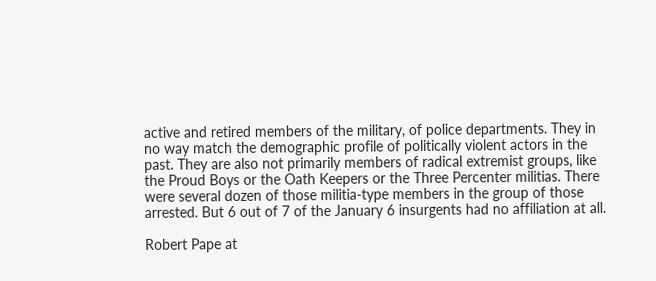active and retired members of the military, of police departments. They in no way match the demographic profile of politically violent actors in the past. They are also not primarily members of radical extremist groups, like the Proud Boys or the Oath Keepers or the Three Percenter militias. There were several dozen of those militia-type members in the group of those arrested. But 6 out of 7 of the January 6 insurgents had no affiliation at all.

Robert Pape at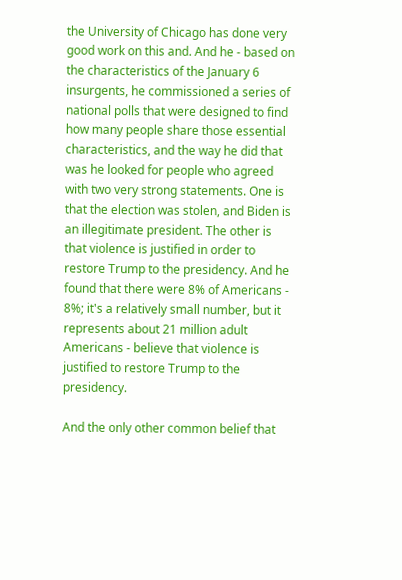the University of Chicago has done very good work on this and. And he - based on the characteristics of the January 6 insurgents, he commissioned a series of national polls that were designed to find how many people share those essential characteristics, and the way he did that was he looked for people who agreed with two very strong statements. One is that the election was stolen, and Biden is an illegitimate president. The other is that violence is justified in order to restore Trump to the presidency. And he found that there were 8% of Americans - 8%; it's a relatively small number, but it represents about 21 million adult Americans - believe that violence is justified to restore Trump to the presidency.

And the only other common belief that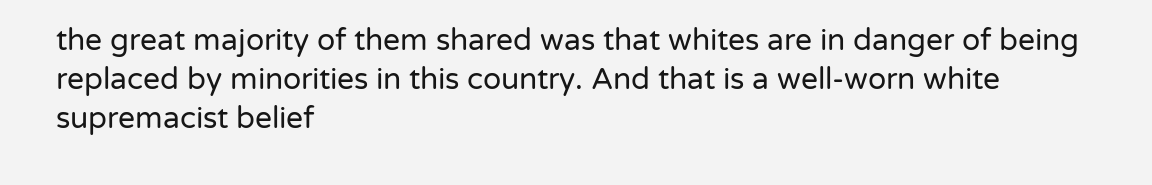the great majority of them shared was that whites are in danger of being replaced by minorities in this country. And that is a well-worn white supremacist belief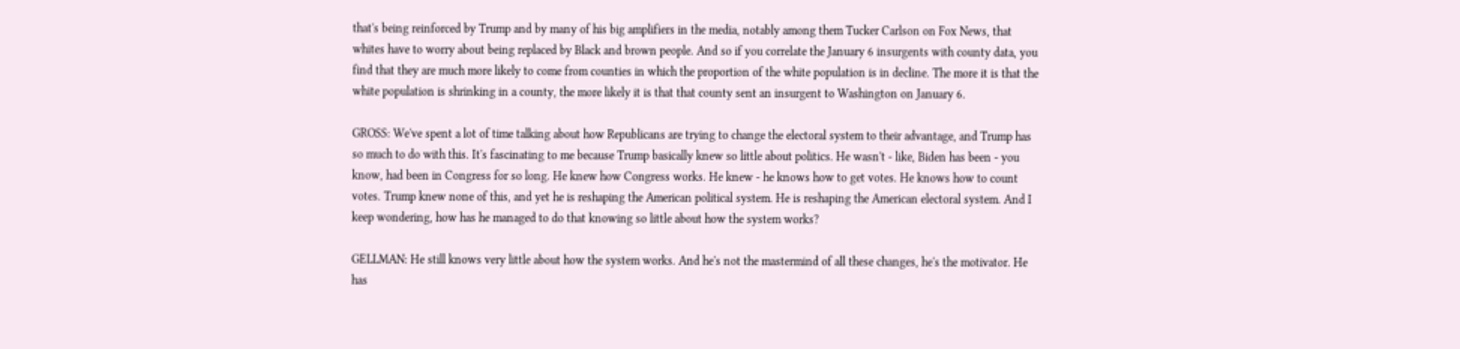that's being reinforced by Trump and by many of his big amplifiers in the media, notably among them Tucker Carlson on Fox News, that whites have to worry about being replaced by Black and brown people. And so if you correlate the January 6 insurgents with county data, you find that they are much more likely to come from counties in which the proportion of the white population is in decline. The more it is that the white population is shrinking in a county, the more likely it is that that county sent an insurgent to Washington on January 6.

GROSS: We've spent a lot of time talking about how Republicans are trying to change the electoral system to their advantage, and Trump has so much to do with this. It's fascinating to me because Trump basically knew so little about politics. He wasn't - like, Biden has been - you know, had been in Congress for so long. He knew how Congress works. He knew - he knows how to get votes. He knows how to count votes. Trump knew none of this, and yet he is reshaping the American political system. He is reshaping the American electoral system. And I keep wondering, how has he managed to do that knowing so little about how the system works?

GELLMAN: He still knows very little about how the system works. And he's not the mastermind of all these changes, he's the motivator. He has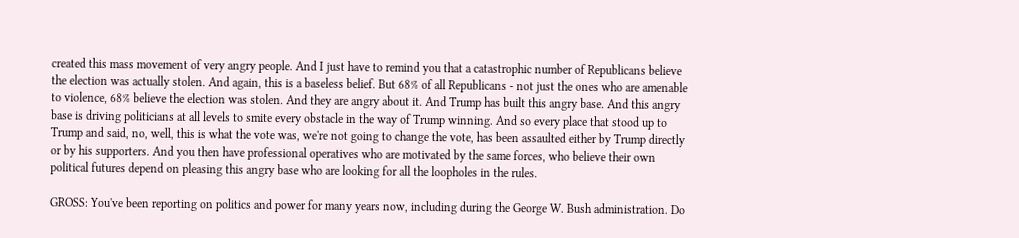created this mass movement of very angry people. And I just have to remind you that a catastrophic number of Republicans believe the election was actually stolen. And again, this is a baseless belief. But 68% of all Republicans - not just the ones who are amenable to violence, 68% believe the election was stolen. And they are angry about it. And Trump has built this angry base. And this angry base is driving politicians at all levels to smite every obstacle in the way of Trump winning. And so every place that stood up to Trump and said, no, well, this is what the vote was, we're not going to change the vote, has been assaulted either by Trump directly or by his supporters. And you then have professional operatives who are motivated by the same forces, who believe their own political futures depend on pleasing this angry base who are looking for all the loopholes in the rules.

GROSS: You've been reporting on politics and power for many years now, including during the George W. Bush administration. Do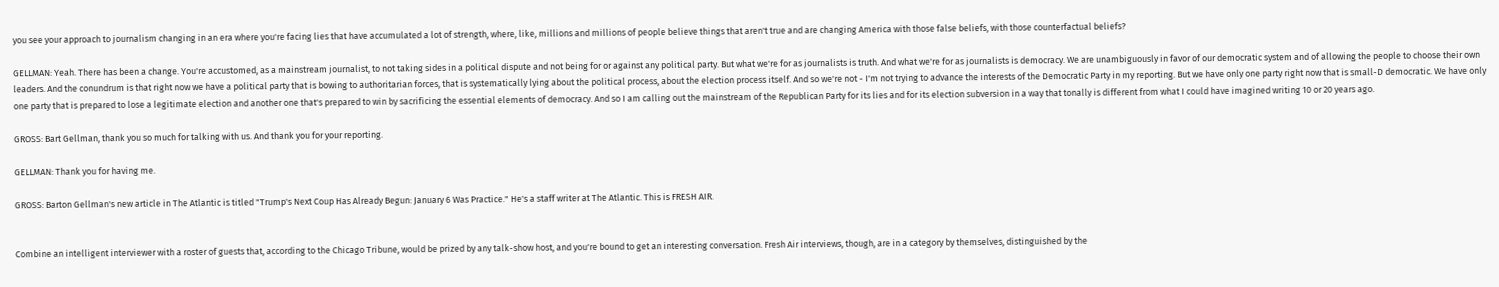you see your approach to journalism changing in an era where you're facing lies that have accumulated a lot of strength, where, like, millions and millions of people believe things that aren't true and are changing America with those false beliefs, with those counterfactual beliefs?

GELLMAN: Yeah. There has been a change. You're accustomed, as a mainstream journalist, to not taking sides in a political dispute and not being for or against any political party. But what we're for as journalists is truth. And what we're for as journalists is democracy. We are unambiguously in favor of our democratic system and of allowing the people to choose their own leaders. And the conundrum is that right now we have a political party that is bowing to authoritarian forces, that is systematically lying about the political process, about the election process itself. And so we're not - I'm not trying to advance the interests of the Democratic Party in my reporting. But we have only one party right now that is small-D democratic. We have only one party that is prepared to lose a legitimate election and another one that's prepared to win by sacrificing the essential elements of democracy. And so I am calling out the mainstream of the Republican Party for its lies and for its election subversion in a way that tonally is different from what I could have imagined writing 10 or 20 years ago.

GROSS: Bart Gellman, thank you so much for talking with us. And thank you for your reporting.

GELLMAN: Thank you for having me.

GROSS: Barton Gellman's new article in The Atlantic is titled "Trump's Next Coup Has Already Begun: January 6 Was Practice." He's a staff writer at The Atlantic. This is FRESH AIR.


Combine an intelligent interviewer with a roster of guests that, according to the Chicago Tribune, would be prized by any talk-show host, and you're bound to get an interesting conversation. Fresh Air interviews, though, are in a category by themselves, distinguished by the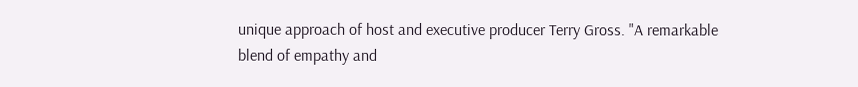unique approach of host and executive producer Terry Gross. "A remarkable blend of empathy and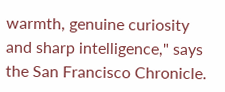warmth, genuine curiosity and sharp intelligence," says the San Francisco Chronicle.